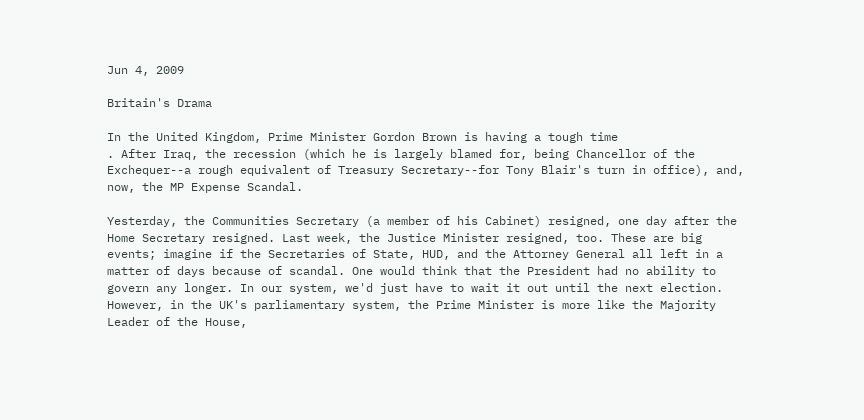Jun 4, 2009

Britain's Drama

In the United Kingdom, Prime Minister Gordon Brown is having a tough time
. After Iraq, the recession (which he is largely blamed for, being Chancellor of the Exchequer--a rough equivalent of Treasury Secretary--for Tony Blair's turn in office), and, now, the MP Expense Scandal.

Yesterday, the Communities Secretary (a member of his Cabinet) resigned, one day after the Home Secretary resigned. Last week, the Justice Minister resigned, too. These are big events; imagine if the Secretaries of State, HUD, and the Attorney General all left in a matter of days because of scandal. One would think that the President had no ability to govern any longer. In our system, we'd just have to wait it out until the next election. However, in the UK's parliamentary system, the Prime Minister is more like the Majority Leader of the House,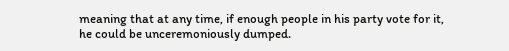meaning that at any time, if enough people in his party vote for it, he could be unceremoniously dumped.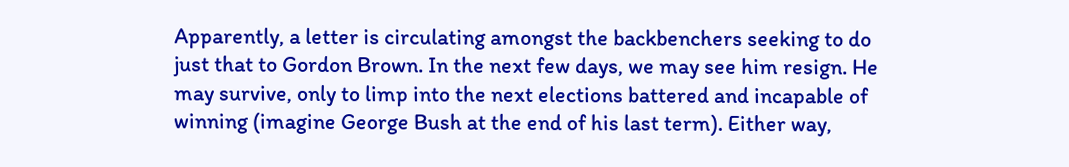Apparently, a letter is circulating amongst the backbenchers seeking to do just that to Gordon Brown. In the next few days, we may see him resign. He may survive, only to limp into the next elections battered and incapable of winning (imagine George Bush at the end of his last term). Either way,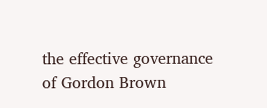the effective governance of Gordon Brown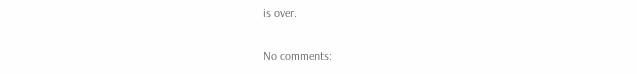is over.

No comments: